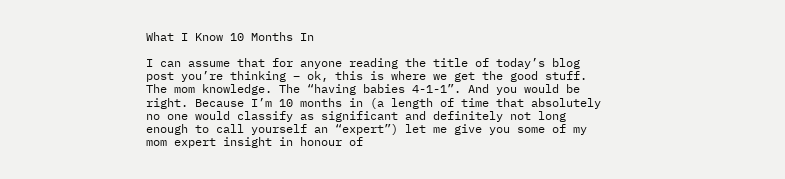What I Know 10 Months In

I can assume that for anyone reading the title of today’s blog post you’re thinking – ok, this is where we get the good stuff. The mom knowledge. The “having babies 4-1-1”. And you would be right. Because I’m 10 months in (a length of time that absolutely no one would classify as significant and definitely not long enough to call yourself an “expert”) let me give you some of my mom expert insight in honour of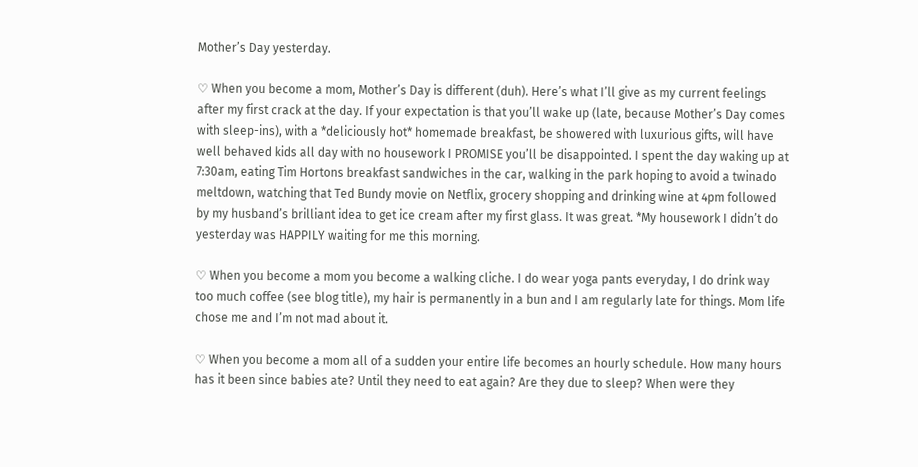Mother’s Day yesterday.

♡ When you become a mom, Mother’s Day is different (duh). Here’s what I’ll give as my current feelings after my first crack at the day. If your expectation is that you’ll wake up (late, because Mother’s Day comes with sleep-ins), with a *deliciously hot* homemade breakfast, be showered with luxurious gifts, will have well behaved kids all day with no housework I PROMISE you’ll be disappointed. I spent the day waking up at 7:30am, eating Tim Hortons breakfast sandwiches in the car, walking in the park hoping to avoid a twinado meltdown, watching that Ted Bundy movie on Netflix, grocery shopping and drinking wine at 4pm followed by my husband’s brilliant idea to get ice cream after my first glass. It was great. *My housework I didn’t do yesterday was HAPPILY waiting for me this morning.

♡ When you become a mom you become a walking cliche. I do wear yoga pants everyday, I do drink way too much coffee (see blog title), my hair is permanently in a bun and I am regularly late for things. Mom life chose me and I’m not mad about it.

♡ When you become a mom all of a sudden your entire life becomes an hourly schedule. How many hours has it been since babies ate? Until they need to eat again? Are they due to sleep? When were they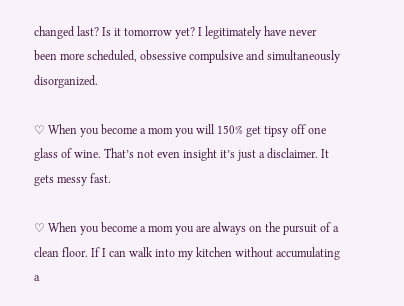changed last? Is it tomorrow yet? I legitimately have never been more scheduled, obsessive compulsive and simultaneously disorganized.

♡ When you become a mom you will 150% get tipsy off one glass of wine. That’s not even insight it’s just a disclaimer. It gets messy fast.

♡ When you become a mom you are always on the pursuit of a clean floor. If I can walk into my kitchen without accumulating a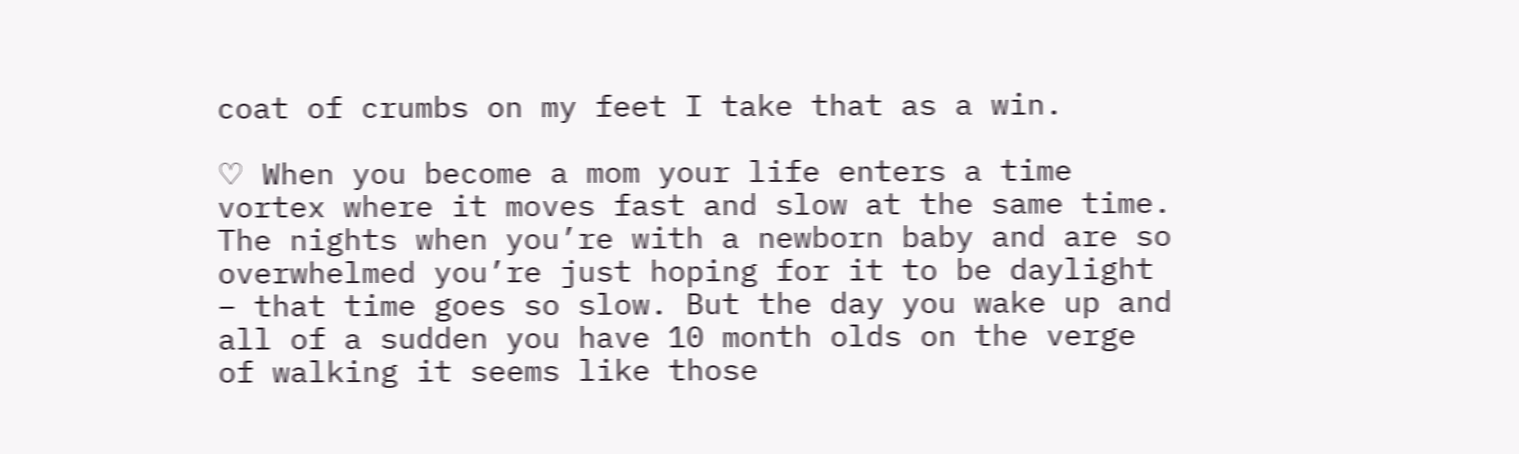coat of crumbs on my feet I take that as a win.

♡ When you become a mom your life enters a time vortex where it moves fast and slow at the same time. The nights when you’re with a newborn baby and are so overwhelmed you’re just hoping for it to be daylight – that time goes so slow. But the day you wake up and all of a sudden you have 10 month olds on the verge of walking it seems like those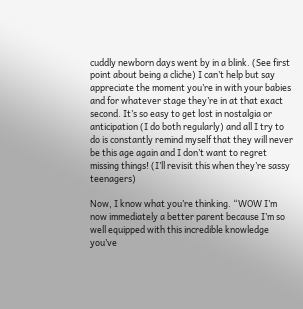cuddly newborn days went by in a blink. (See first point about being a cliche) I can’t help but say appreciate the moment you’re in with your babies and for whatever stage they’re in at that exact second. It’s so easy to get lost in nostalgia or anticipation (I do both regularly) and all I try to do is constantly remind myself that they will never be this age again and I don’t want to regret missing things! (I’ll revisit this when they’re sassy teenagers)

Now, I know what you’re thinking. “WOW I’m now immediately a better parent because I’m so well equipped with this incredible knowledge you’ve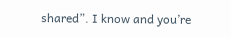shared”. I know and you’re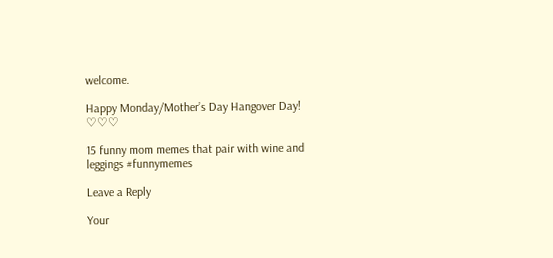welcome.

Happy Monday/Mother’s Day Hangover Day! ♡♡♡

15 funny mom memes that pair with wine and leggings #funnymemes

Leave a Reply

Your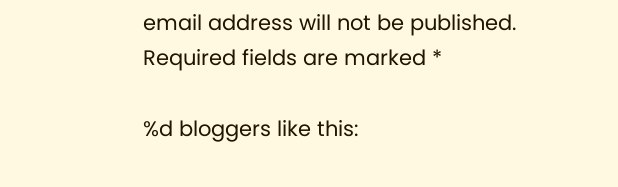email address will not be published. Required fields are marked *

%d bloggers like this: